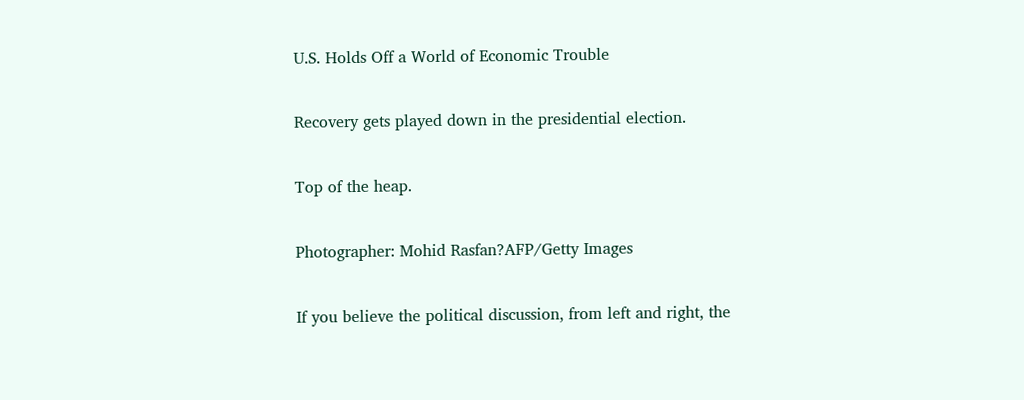U.S. Holds Off a World of Economic Trouble

Recovery gets played down in the presidential election.

Top of the heap.

Photographer: Mohid Rasfan?AFP/Getty Images

If you believe the political discussion, from left and right, the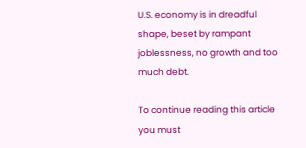U.S. economy is in dreadful shape, beset by rampant joblessness, no growth and too much debt.

To continue reading this article you must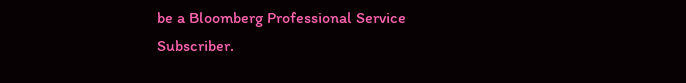be a Bloomberg Professional Service Subscriber.